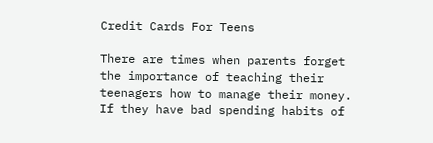Credit Cards For Teens

There are times when parents forget the importance of teaching their teenagers how to manage their money. If they have bad spending habits of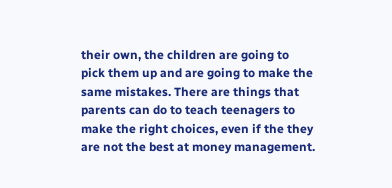their own, the children are going to pick them up and are going to make the same mistakes. There are things that parents can do to teach teenagers to make the right choices, even if the they are not the best at money management.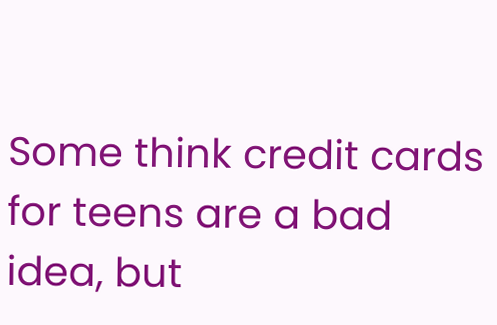Some think credit cards for teens are a bad idea, but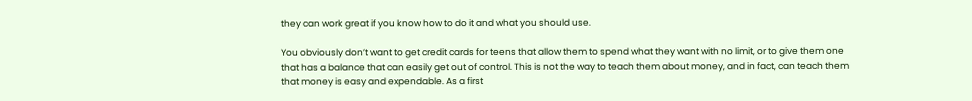they can work great if you know how to do it and what you should use.

You obviously don’t want to get credit cards for teens that allow them to spend what they want with no limit, or to give them one that has a balance that can easily get out of control. This is not the way to teach them about money, and in fact, can teach them that money is easy and expendable. As a first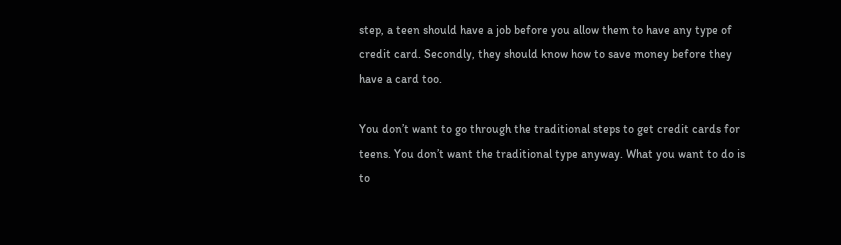step, a teen should have a job before you allow them to have any type of credit card. Secondly, they should know how to save money before they have a card too.

You don’t want to go through the traditional steps to get credit cards for teens. You don’t want the traditional type anyway. What you want to do is to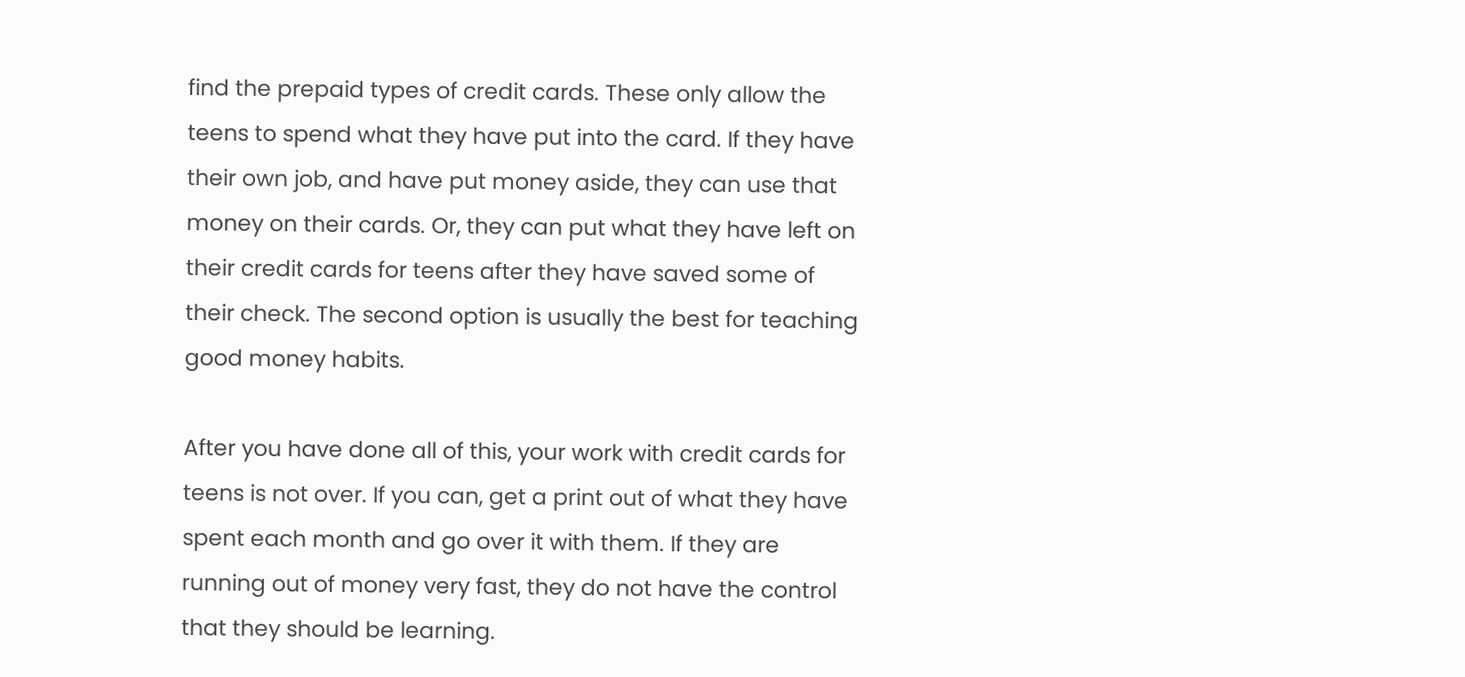find the prepaid types of credit cards. These only allow the teens to spend what they have put into the card. If they have their own job, and have put money aside, they can use that money on their cards. Or, they can put what they have left on their credit cards for teens after they have saved some of their check. The second option is usually the best for teaching good money habits.

After you have done all of this, your work with credit cards for teens is not over. If you can, get a print out of what they have spent each month and go over it with them. If they are running out of money very fast, they do not have the control that they should be learning.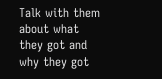Talk with them about what they got and why they got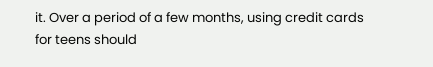it. Over a period of a few months, using credit cards for teens should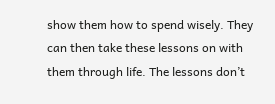show them how to spend wisely. They can then take these lessons on with them through life. The lessons don’t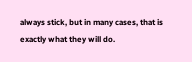always stick, but in many cases, that is exactly what they will do.